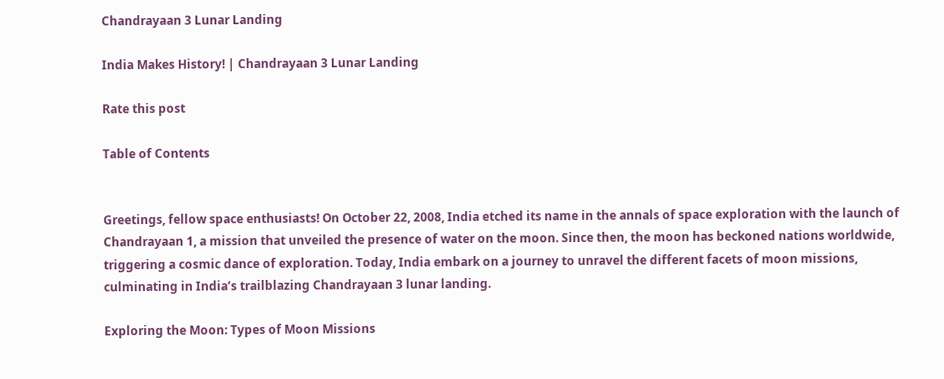Chandrayaan 3 Lunar Landing

India Makes History! | Chandrayaan 3 Lunar Landing

Rate this post

Table of Contents


Greetings, fellow space enthusiasts! On October 22, 2008, India etched its name in the annals of space exploration with the launch of Chandrayaan 1, a mission that unveiled the presence of water on the moon. Since then, the moon has beckoned nations worldwide, triggering a cosmic dance of exploration. Today, India embark on a journey to unravel the different facets of moon missions, culminating in India’s trailblazing Chandrayaan 3 lunar landing.

Exploring the Moon: Types of Moon Missions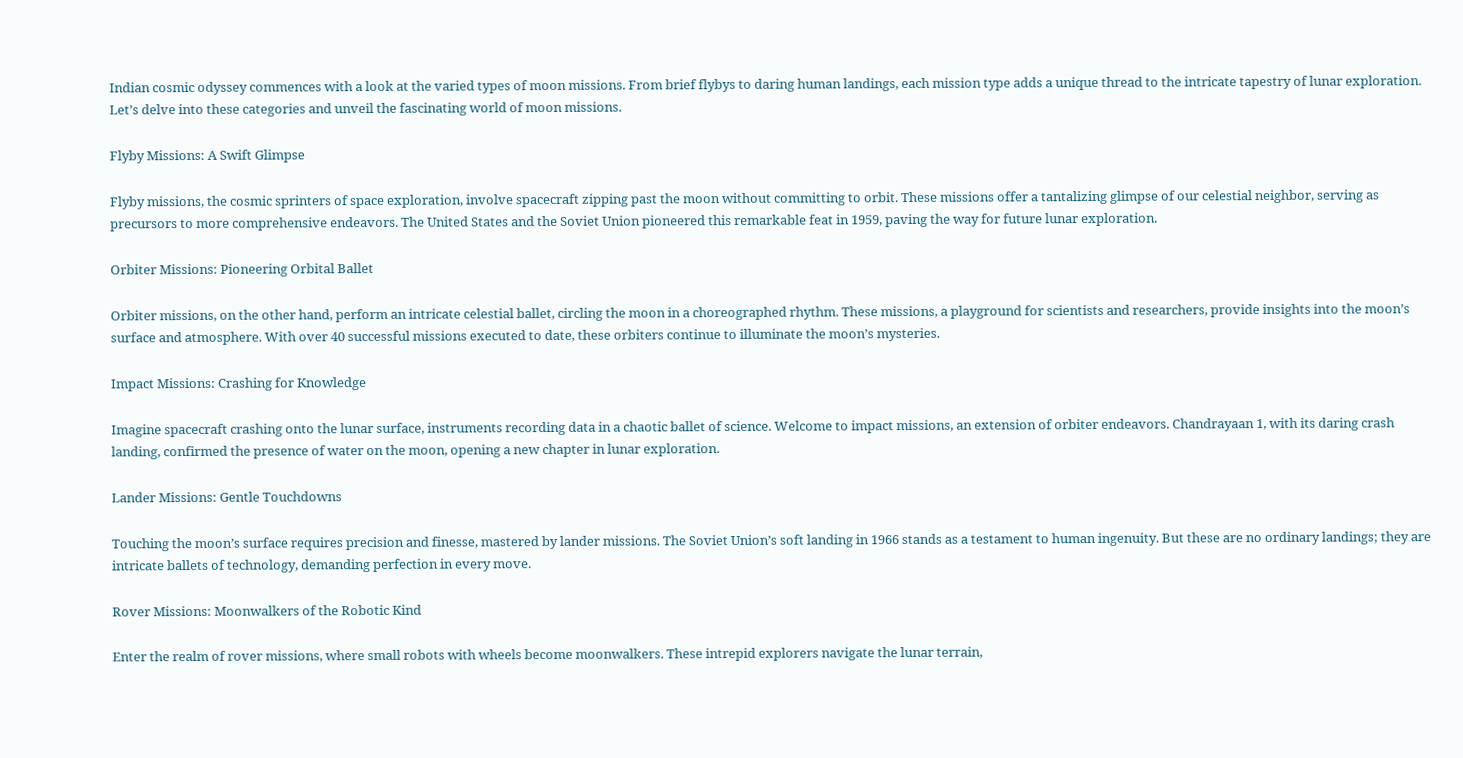Indian cosmic odyssey commences with a look at the varied types of moon missions. From brief flybys to daring human landings, each mission type adds a unique thread to the intricate tapestry of lunar exploration. Let’s delve into these categories and unveil the fascinating world of moon missions.

Flyby Missions: A Swift Glimpse

Flyby missions, the cosmic sprinters of space exploration, involve spacecraft zipping past the moon without committing to orbit. These missions offer a tantalizing glimpse of our celestial neighbor, serving as precursors to more comprehensive endeavors. The United States and the Soviet Union pioneered this remarkable feat in 1959, paving the way for future lunar exploration.

Orbiter Missions: Pioneering Orbital Ballet

Orbiter missions, on the other hand, perform an intricate celestial ballet, circling the moon in a choreographed rhythm. These missions, a playground for scientists and researchers, provide insights into the moon’s surface and atmosphere. With over 40 successful missions executed to date, these orbiters continue to illuminate the moon’s mysteries.

Impact Missions: Crashing for Knowledge

Imagine spacecraft crashing onto the lunar surface, instruments recording data in a chaotic ballet of science. Welcome to impact missions, an extension of orbiter endeavors. Chandrayaan 1, with its daring crash landing, confirmed the presence of water on the moon, opening a new chapter in lunar exploration.

Lander Missions: Gentle Touchdowns

Touching the moon’s surface requires precision and finesse, mastered by lander missions. The Soviet Union’s soft landing in 1966 stands as a testament to human ingenuity. But these are no ordinary landings; they are intricate ballets of technology, demanding perfection in every move.

Rover Missions: Moonwalkers of the Robotic Kind

Enter the realm of rover missions, where small robots with wheels become moonwalkers. These intrepid explorers navigate the lunar terrain,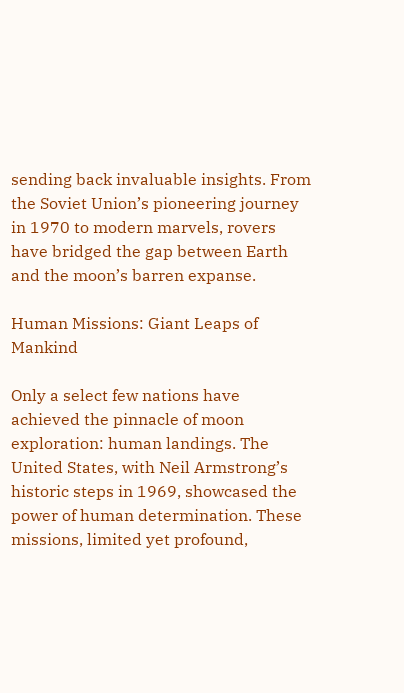sending back invaluable insights. From the Soviet Union’s pioneering journey in 1970 to modern marvels, rovers have bridged the gap between Earth and the moon’s barren expanse.

Human Missions: Giant Leaps of Mankind

Only a select few nations have achieved the pinnacle of moon exploration: human landings. The United States, with Neil Armstrong’s historic steps in 1969, showcased the power of human determination. These missions, limited yet profound,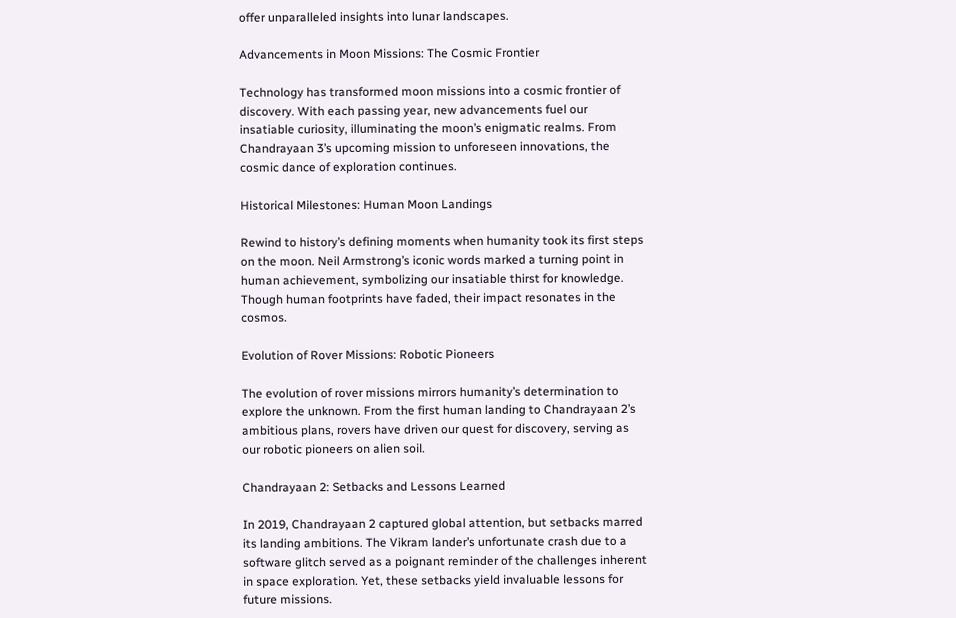offer unparalleled insights into lunar landscapes.

Advancements in Moon Missions: The Cosmic Frontier

Technology has transformed moon missions into a cosmic frontier of discovery. With each passing year, new advancements fuel our insatiable curiosity, illuminating the moon’s enigmatic realms. From Chandrayaan 3’s upcoming mission to unforeseen innovations, the cosmic dance of exploration continues.

Historical Milestones: Human Moon Landings

Rewind to history’s defining moments when humanity took its first steps on the moon. Neil Armstrong’s iconic words marked a turning point in human achievement, symbolizing our insatiable thirst for knowledge. Though human footprints have faded, their impact resonates in the cosmos.

Evolution of Rover Missions: Robotic Pioneers

The evolution of rover missions mirrors humanity’s determination to explore the unknown. From the first human landing to Chandrayaan 2’s ambitious plans, rovers have driven our quest for discovery, serving as our robotic pioneers on alien soil.

Chandrayaan 2: Setbacks and Lessons Learned

In 2019, Chandrayaan 2 captured global attention, but setbacks marred its landing ambitions. The Vikram lander’s unfortunate crash due to a software glitch served as a poignant reminder of the challenges inherent in space exploration. Yet, these setbacks yield invaluable lessons for future missions.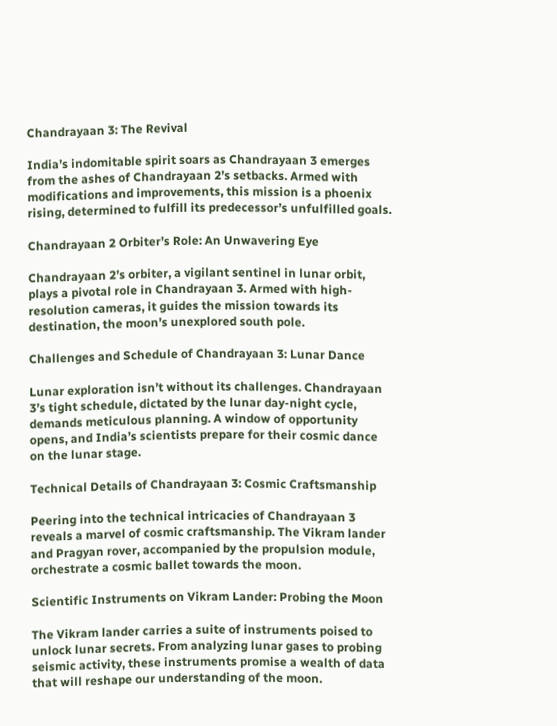Chandrayaan 3: The Revival

India’s indomitable spirit soars as Chandrayaan 3 emerges from the ashes of Chandrayaan 2’s setbacks. Armed with modifications and improvements, this mission is a phoenix rising, determined to fulfill its predecessor’s unfulfilled goals.

Chandrayaan 2 Orbiter’s Role: An Unwavering Eye

Chandrayaan 2’s orbiter, a vigilant sentinel in lunar orbit, plays a pivotal role in Chandrayaan 3. Armed with high-resolution cameras, it guides the mission towards its destination, the moon’s unexplored south pole.

Challenges and Schedule of Chandrayaan 3: Lunar Dance

Lunar exploration isn’t without its challenges. Chandrayaan 3’s tight schedule, dictated by the lunar day-night cycle, demands meticulous planning. A window of opportunity opens, and India’s scientists prepare for their cosmic dance on the lunar stage.

Technical Details of Chandrayaan 3: Cosmic Craftsmanship

Peering into the technical intricacies of Chandrayaan 3 reveals a marvel of cosmic craftsmanship. The Vikram lander and Pragyan rover, accompanied by the propulsion module, orchestrate a cosmic ballet towards the moon.

Scientific Instruments on Vikram Lander: Probing the Moon

The Vikram lander carries a suite of instruments poised to unlock lunar secrets. From analyzing lunar gases to probing seismic activity, these instruments promise a wealth of data that will reshape our understanding of the moon.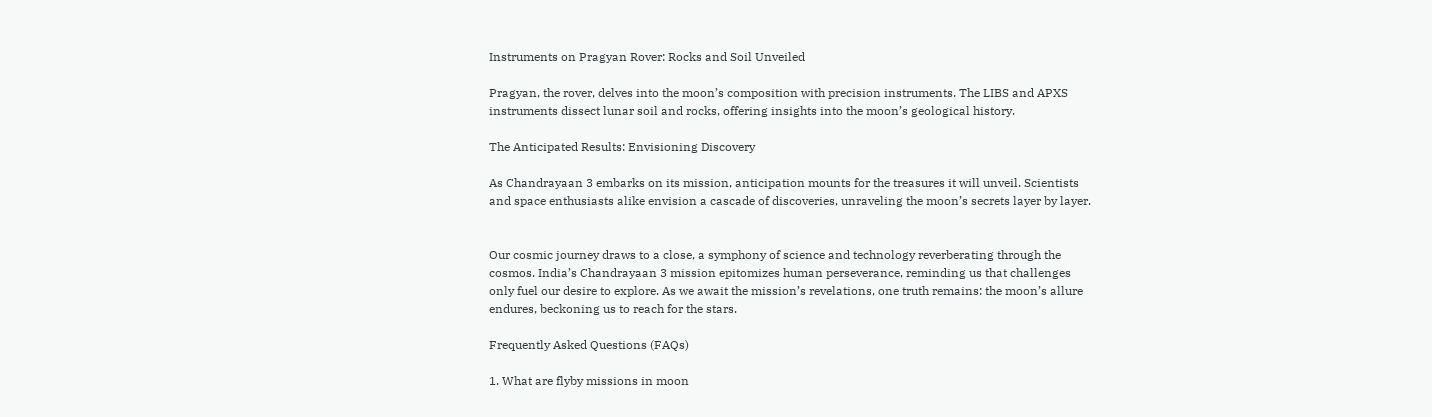Instruments on Pragyan Rover: Rocks and Soil Unveiled

Pragyan, the rover, delves into the moon’s composition with precision instruments. The LIBS and APXS instruments dissect lunar soil and rocks, offering insights into the moon’s geological history.

The Anticipated Results: Envisioning Discovery

As Chandrayaan 3 embarks on its mission, anticipation mounts for the treasures it will unveil. Scientists and space enthusiasts alike envision a cascade of discoveries, unraveling the moon’s secrets layer by layer.


Our cosmic journey draws to a close, a symphony of science and technology reverberating through the cosmos. India’s Chandrayaan 3 mission epitomizes human perseverance, reminding us that challenges only fuel our desire to explore. As we await the mission’s revelations, one truth remains: the moon’s allure endures, beckoning us to reach for the stars.

Frequently Asked Questions (FAQs)

1. What are flyby missions in moon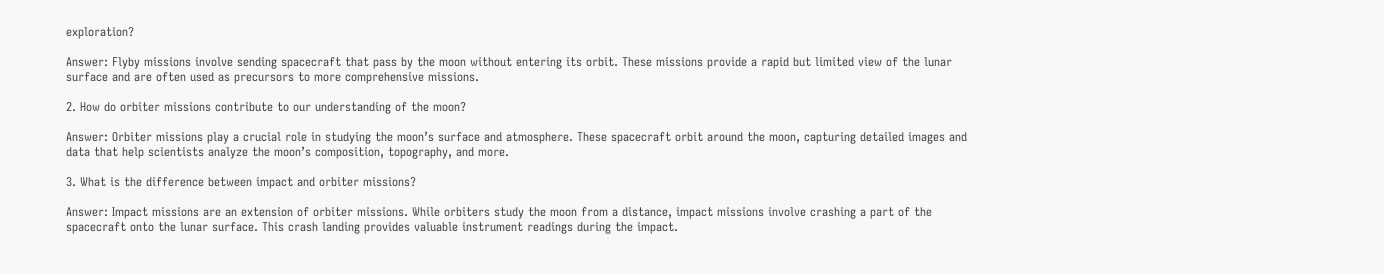exploration?

Answer: Flyby missions involve sending spacecraft that pass by the moon without entering its orbit. These missions provide a rapid but limited view of the lunar surface and are often used as precursors to more comprehensive missions.

2. How do orbiter missions contribute to our understanding of the moon?

Answer: Orbiter missions play a crucial role in studying the moon’s surface and atmosphere. These spacecraft orbit around the moon, capturing detailed images and data that help scientists analyze the moon’s composition, topography, and more.

3. What is the difference between impact and orbiter missions?

Answer: Impact missions are an extension of orbiter missions. While orbiters study the moon from a distance, impact missions involve crashing a part of the spacecraft onto the lunar surface. This crash landing provides valuable instrument readings during the impact.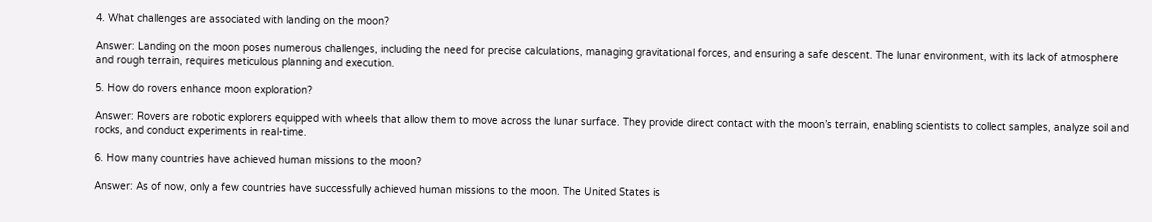4. What challenges are associated with landing on the moon?

Answer: Landing on the moon poses numerous challenges, including the need for precise calculations, managing gravitational forces, and ensuring a safe descent. The lunar environment, with its lack of atmosphere and rough terrain, requires meticulous planning and execution.

5. How do rovers enhance moon exploration?

Answer: Rovers are robotic explorers equipped with wheels that allow them to move across the lunar surface. They provide direct contact with the moon’s terrain, enabling scientists to collect samples, analyze soil and rocks, and conduct experiments in real-time.

6. How many countries have achieved human missions to the moon?

Answer: As of now, only a few countries have successfully achieved human missions to the moon. The United States is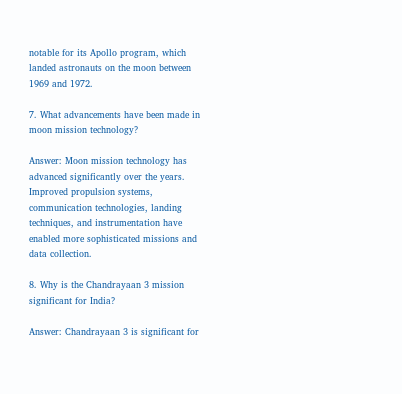notable for its Apollo program, which landed astronauts on the moon between 1969 and 1972.

7. What advancements have been made in moon mission technology?

Answer: Moon mission technology has advanced significantly over the years. Improved propulsion systems, communication technologies, landing techniques, and instrumentation have enabled more sophisticated missions and data collection.

8. Why is the Chandrayaan 3 mission significant for India?

Answer: Chandrayaan 3 is significant for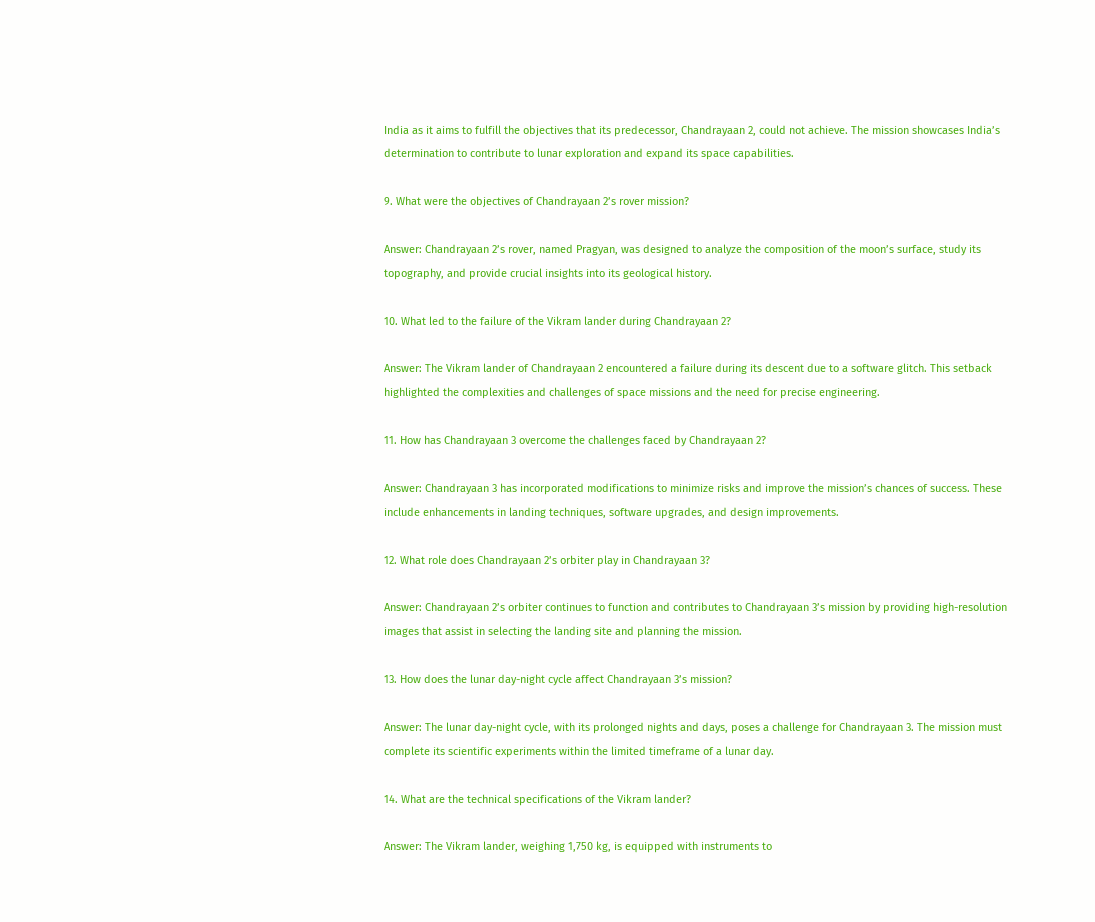India as it aims to fulfill the objectives that its predecessor, Chandrayaan 2, could not achieve. The mission showcases India’s determination to contribute to lunar exploration and expand its space capabilities.

9. What were the objectives of Chandrayaan 2’s rover mission?

Answer: Chandrayaan 2’s rover, named Pragyan, was designed to analyze the composition of the moon’s surface, study its topography, and provide crucial insights into its geological history.

10. What led to the failure of the Vikram lander during Chandrayaan 2?

Answer: The Vikram lander of Chandrayaan 2 encountered a failure during its descent due to a software glitch. This setback highlighted the complexities and challenges of space missions and the need for precise engineering.

11. How has Chandrayaan 3 overcome the challenges faced by Chandrayaan 2?

Answer: Chandrayaan 3 has incorporated modifications to minimize risks and improve the mission’s chances of success. These include enhancements in landing techniques, software upgrades, and design improvements.

12. What role does Chandrayaan 2’s orbiter play in Chandrayaan 3?

Answer: Chandrayaan 2’s orbiter continues to function and contributes to Chandrayaan 3’s mission by providing high-resolution images that assist in selecting the landing site and planning the mission.

13. How does the lunar day-night cycle affect Chandrayaan 3’s mission?

Answer: The lunar day-night cycle, with its prolonged nights and days, poses a challenge for Chandrayaan 3. The mission must complete its scientific experiments within the limited timeframe of a lunar day.

14. What are the technical specifications of the Vikram lander?

Answer: The Vikram lander, weighing 1,750 kg, is equipped with instruments to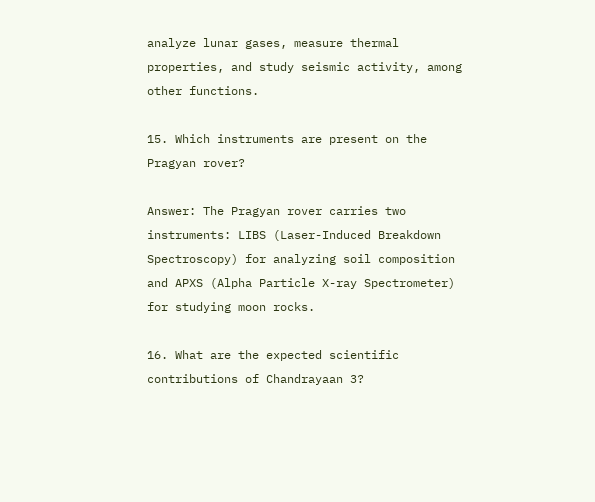analyze lunar gases, measure thermal properties, and study seismic activity, among other functions.

15. Which instruments are present on the Pragyan rover?

Answer: The Pragyan rover carries two instruments: LIBS (Laser-Induced Breakdown Spectroscopy) for analyzing soil composition and APXS (Alpha Particle X-ray Spectrometer) for studying moon rocks.

16. What are the expected scientific contributions of Chandrayaan 3?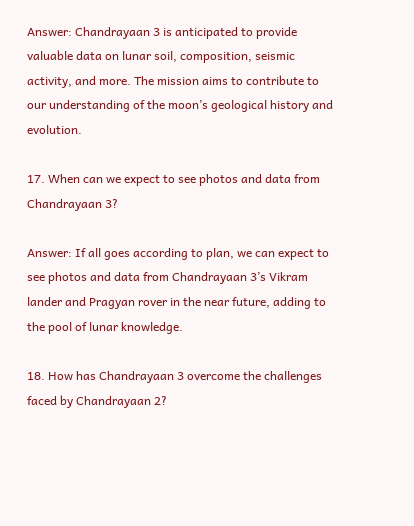Answer: Chandrayaan 3 is anticipated to provide valuable data on lunar soil, composition, seismic activity, and more. The mission aims to contribute to our understanding of the moon’s geological history and evolution.

17. When can we expect to see photos and data from Chandrayaan 3?

Answer: If all goes according to plan, we can expect to see photos and data from Chandrayaan 3’s Vikram lander and Pragyan rover in the near future, adding to the pool of lunar knowledge.

18. How has Chandrayaan 3 overcome the challenges faced by Chandrayaan 2?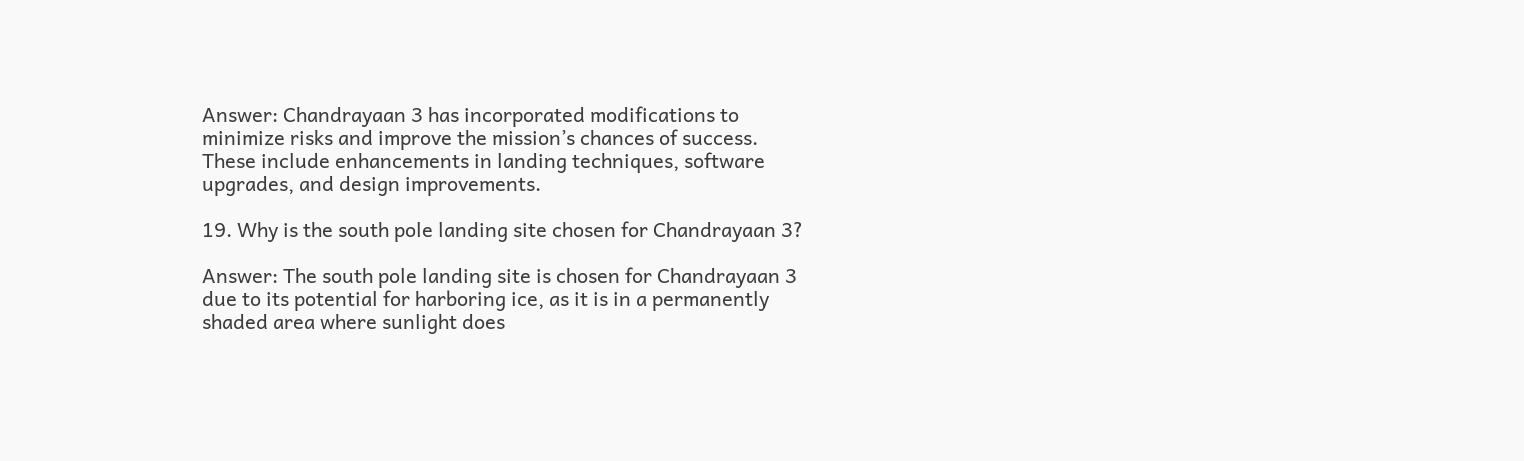Answer: Chandrayaan 3 has incorporated modifications to minimize risks and improve the mission’s chances of success. These include enhancements in landing techniques, software upgrades, and design improvements.

19. Why is the south pole landing site chosen for Chandrayaan 3?

Answer: The south pole landing site is chosen for Chandrayaan 3 due to its potential for harboring ice, as it is in a permanently shaded area where sunlight does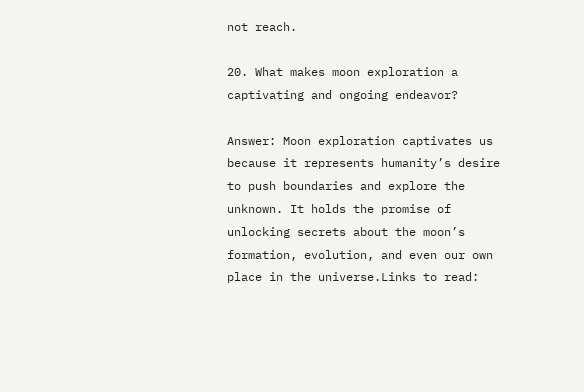not reach.

20. What makes moon exploration a captivating and ongoing endeavor?

Answer: Moon exploration captivates us because it represents humanity’s desire to push boundaries and explore the unknown. It holds the promise of unlocking secrets about the moon’s formation, evolution, and even our own place in the universe.Links to read: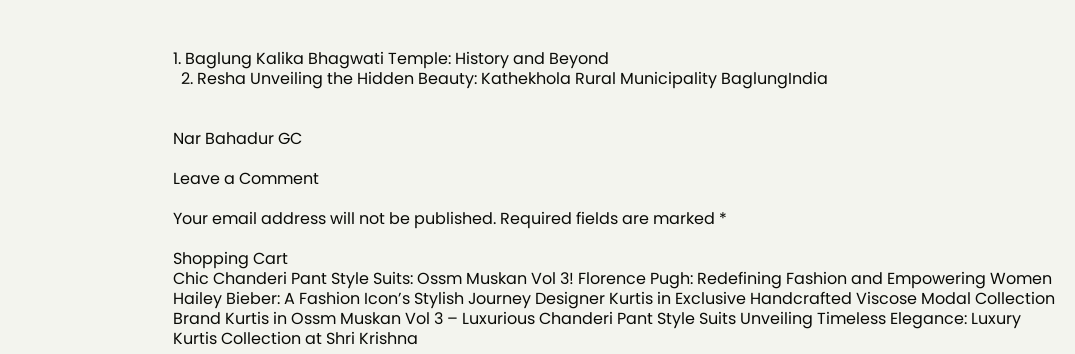1. Baglung Kalika Bhagwati Temple: History and Beyond
  2. Resha Unveiling the Hidden Beauty: Kathekhola Rural Municipality BaglungIndia


Nar Bahadur GC

Leave a Comment

Your email address will not be published. Required fields are marked *

Shopping Cart
Chic Chanderi Pant Style Suits: Ossm Muskan Vol 3! Florence Pugh: Redefining Fashion and Empowering Women Hailey Bieber: A Fashion Icon’s Stylish Journey Designer Kurtis in Exclusive Handcrafted Viscose Modal Collection Brand Kurtis in Ossm Muskan Vol 3 – Luxurious Chanderi Pant Style Suits Unveiling Timeless Elegance: Luxury Kurtis Collection at Shri Krishna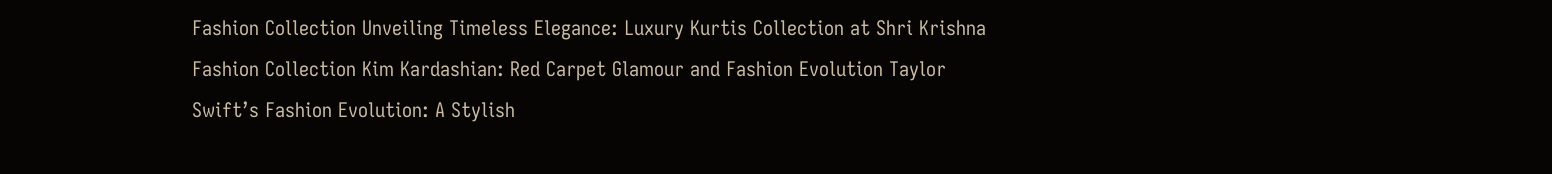Fashion Collection Unveiling Timeless Elegance: Luxury Kurtis Collection at Shri Krishna Fashion Collection Kim Kardashian: Red Carpet Glamour and Fashion Evolution Taylor Swift’s Fashion Evolution: A Stylish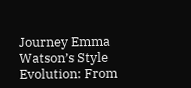Journey Emma Watson’s Style Evolution: From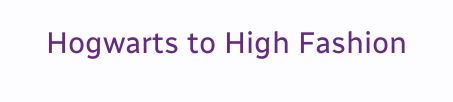Hogwarts to High Fashion